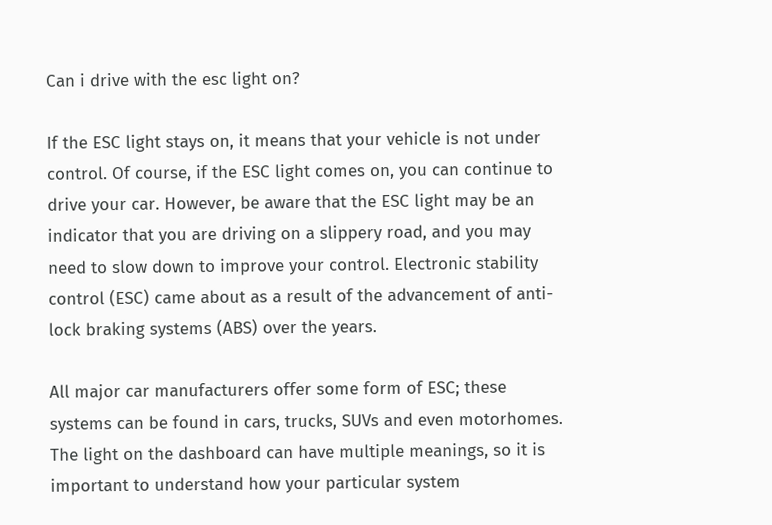Can i drive with the esc light on?

If the ESC light stays on, it means that your vehicle is not under control. Of course, if the ESC light comes on, you can continue to drive your car. However, be aware that the ESC light may be an indicator that you are driving on a slippery road, and you may need to slow down to improve your control. Electronic stability control (ESC) came about as a result of the advancement of anti-lock braking systems (ABS) over the years.

All major car manufacturers offer some form of ESC; these systems can be found in cars, trucks, SUVs and even motorhomes. The light on the dashboard can have multiple meanings, so it is important to understand how your particular system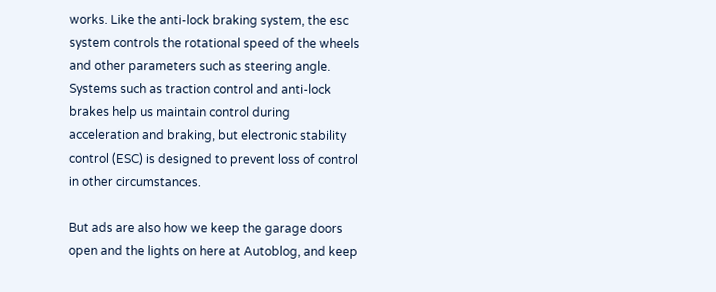works. Like the anti-lock braking system, the esc system controls the rotational speed of the wheels and other parameters such as steering angle. Systems such as traction control and anti-lock brakes help us maintain control during acceleration and braking, but electronic stability control (ESC) is designed to prevent loss of control in other circumstances.

But ads are also how we keep the garage doors open and the lights on here at Autoblog, and keep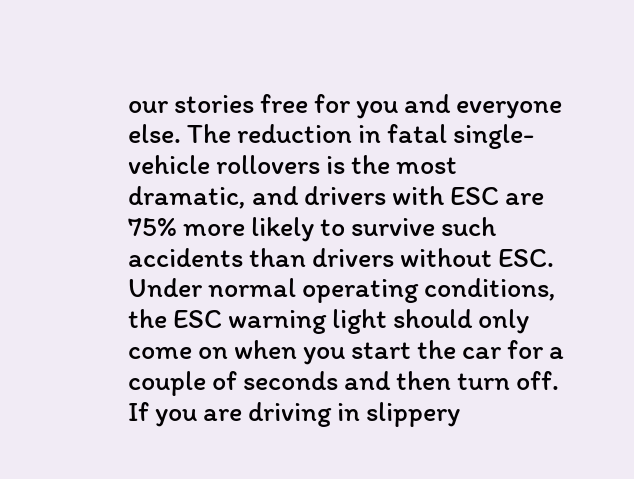our stories free for you and everyone else. The reduction in fatal single-vehicle rollovers is the most dramatic, and drivers with ESC are 75% more likely to survive such accidents than drivers without ESC. Under normal operating conditions, the ESC warning light should only come on when you start the car for a couple of seconds and then turn off. If you are driving in slippery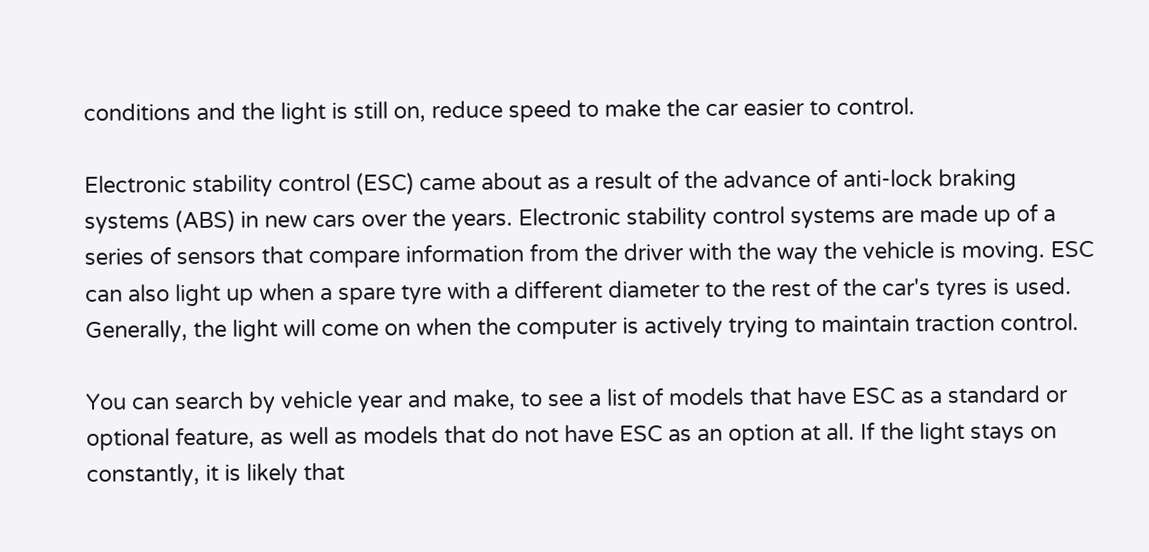conditions and the light is still on, reduce speed to make the car easier to control.

Electronic stability control (ESC) came about as a result of the advance of anti-lock braking systems (ABS) in new cars over the years. Electronic stability control systems are made up of a series of sensors that compare information from the driver with the way the vehicle is moving. ESC can also light up when a spare tyre with a different diameter to the rest of the car's tyres is used. Generally, the light will come on when the computer is actively trying to maintain traction control.

You can search by vehicle year and make, to see a list of models that have ESC as a standard or optional feature, as well as models that do not have ESC as an option at all. If the light stays on constantly, it is likely that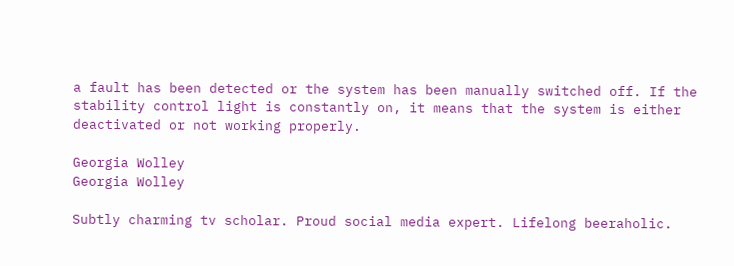a fault has been detected or the system has been manually switched off. If the stability control light is constantly on, it means that the system is either deactivated or not working properly.

Georgia Wolley
Georgia Wolley

Subtly charming tv scholar. Proud social media expert. Lifelong beeraholic.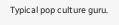Typical pop culture guru.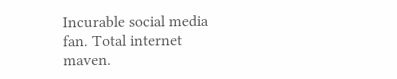Incurable social media fan. Total internet maven.